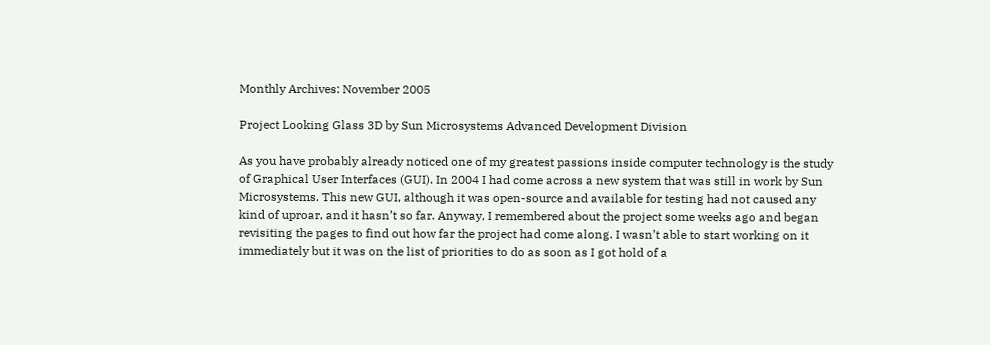Monthly Archives: November 2005

Project Looking Glass 3D by Sun Microsystems Advanced Development Division

As you have probably already noticed one of my greatest passions inside computer technology is the study of Graphical User Interfaces (GUI). In 2004 I had come across a new system that was still in work by Sun Microsystems. This new GUI, although it was open-source and available for testing had not caused any kind of uproar, and it hasn’t so far. Anyway, I remembered about the project some weeks ago and began revisiting the pages to find out how far the project had come along. I wasn’t able to start working on it immediately but it was on the list of priorities to do as soon as I got hold of a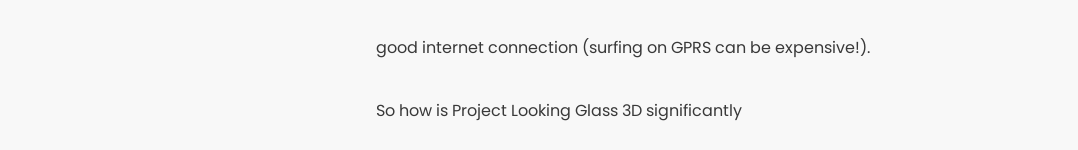good internet connection (surfing on GPRS can be expensive!).

So how is Project Looking Glass 3D significantly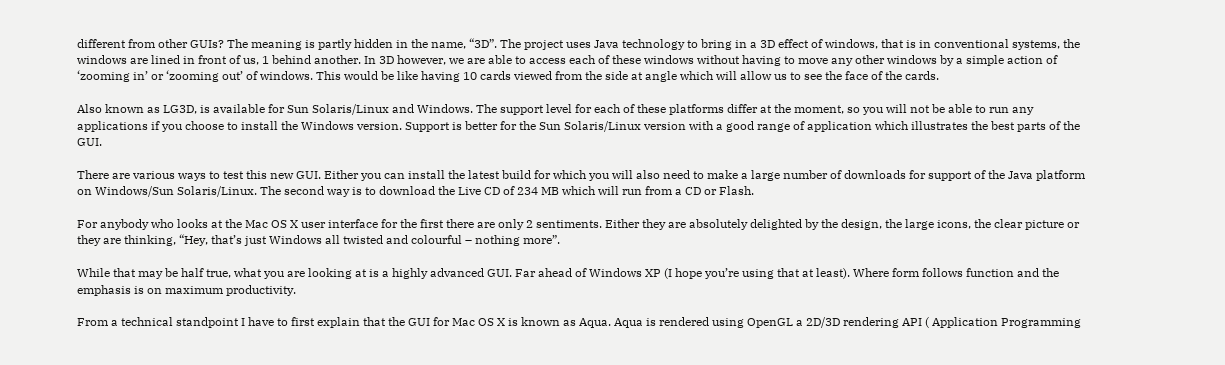different from other GUIs? The meaning is partly hidden in the name, “3D”. The project uses Java technology to bring in a 3D effect of windows, that is in conventional systems, the windows are lined in front of us, 1 behind another. In 3D however, we are able to access each of these windows without having to move any other windows by a simple action of ‘zooming in’ or ‘zooming out’ of windows. This would be like having 10 cards viewed from the side at angle which will allow us to see the face of the cards.

Also known as LG3D, is available for Sun Solaris/Linux and Windows. The support level for each of these platforms differ at the moment, so you will not be able to run any applications if you choose to install the Windows version. Support is better for the Sun Solaris/Linux version with a good range of application which illustrates the best parts of the GUI.

There are various ways to test this new GUI. Either you can install the latest build for which you will also need to make a large number of downloads for support of the Java platform on Windows/Sun Solaris/Linux. The second way is to download the Live CD of 234 MB which will run from a CD or Flash.

For anybody who looks at the Mac OS X user interface for the first there are only 2 sentiments. Either they are absolutely delighted by the design, the large icons, the clear picture or they are thinking, “Hey, that’s just Windows all twisted and colourful – nothing more”.

While that may be half true, what you are looking at is a highly advanced GUI. Far ahead of Windows XP (I hope you’re using that at least). Where form follows function and the emphasis is on maximum productivity.

From a technical standpoint I have to first explain that the GUI for Mac OS X is known as Aqua. Aqua is rendered using OpenGL a 2D/3D rendering API ( Application Programming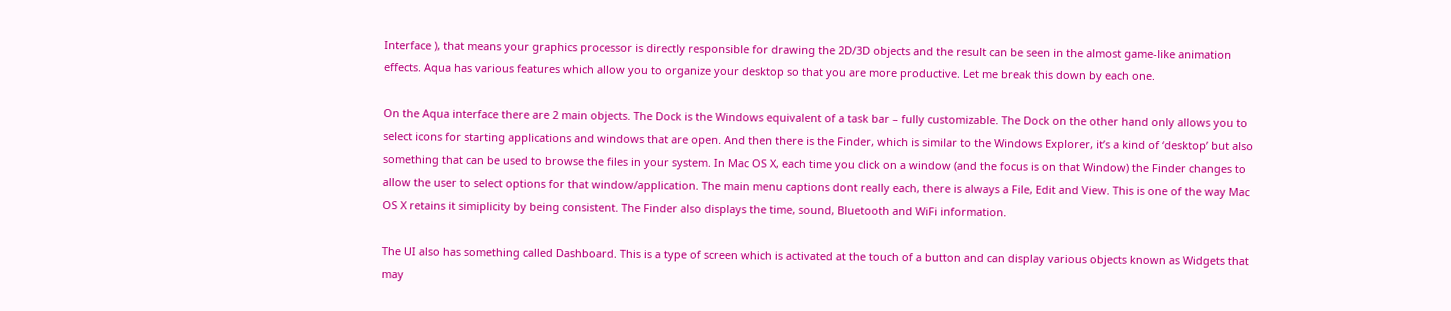Interface ), that means your graphics processor is directly responsible for drawing the 2D/3D objects and the result can be seen in the almost game-like animation effects. Aqua has various features which allow you to organize your desktop so that you are more productive. Let me break this down by each one.

On the Aqua interface there are 2 main objects. The Dock is the Windows equivalent of a task bar – fully customizable. The Dock on the other hand only allows you to select icons for starting applications and windows that are open. And then there is the Finder, which is similar to the Windows Explorer, it’s a kind of ‘desktop’ but also something that can be used to browse the files in your system. In Mac OS X, each time you click on a window (and the focus is on that Window) the Finder changes to allow the user to select options for that window/application. The main menu captions dont really each, there is always a File, Edit and View. This is one of the way Mac OS X retains it simiplicity by being consistent. The Finder also displays the time, sound, Bluetooth and WiFi information.

The UI also has something called Dashboard. This is a type of screen which is activated at the touch of a button and can display various objects known as Widgets that may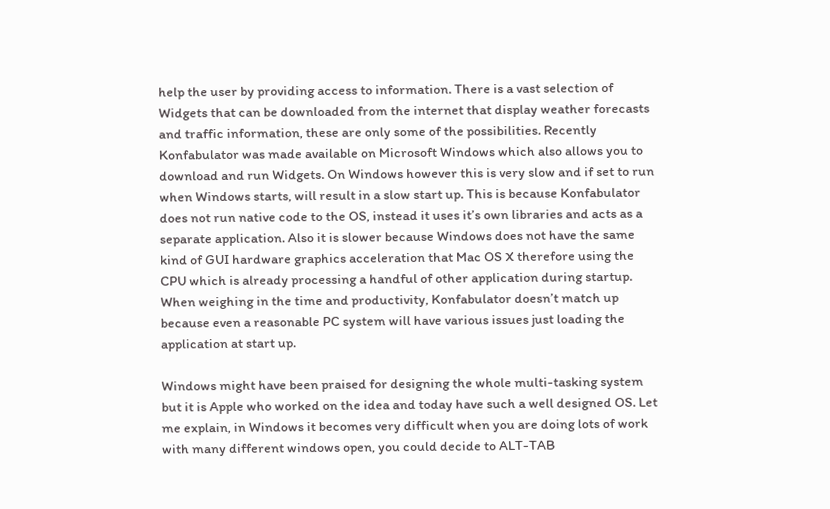help the user by providing access to information. There is a vast selection of Widgets that can be downloaded from the internet that display weather forecasts and traffic information, these are only some of the possibilities. Recently Konfabulator was made available on Microsoft Windows which also allows you to download and run Widgets. On Windows however this is very slow and if set to run when Windows starts, will result in a slow start up. This is because Konfabulator does not run native code to the OS, instead it uses it’s own libraries and acts as a separate application. Also it is slower because Windows does not have the same kind of GUI hardware graphics acceleration that Mac OS X therefore using the CPU which is already processing a handful of other application during startup. When weighing in the time and productivity, Konfabulator doesn’t match up because even a reasonable PC system will have various issues just loading the application at start up.

Windows might have been praised for designing the whole multi-tasking system but it is Apple who worked on the idea and today have such a well designed OS. Let me explain, in Windows it becomes very difficult when you are doing lots of work with many different windows open, you could decide to ALT-TAB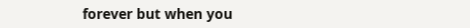forever but when you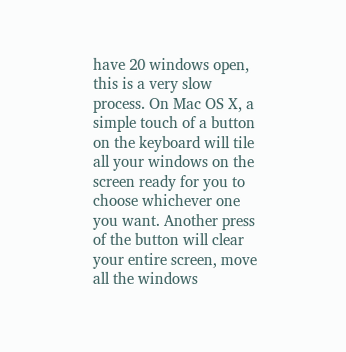have 20 windows open, this is a very slow process. On Mac OS X, a simple touch of a button on the keyboard will tile all your windows on the screen ready for you to choose whichever one you want. Another press of the button will clear your entire screen, move all the windows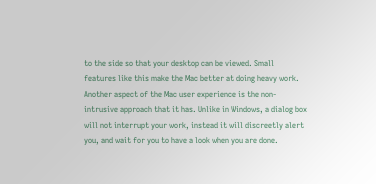to the side so that your desktop can be viewed. Small features like this make the Mac better at doing heavy work. Another aspect of the Mac user experience is the non-intrusive approach that it has. Unlike in Windows, a dialog box will not interrupt your work, instead it will discreetly alert you, and wait for you to have a look when you are done.